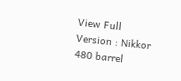View Full Version : Nikkor 480 barrel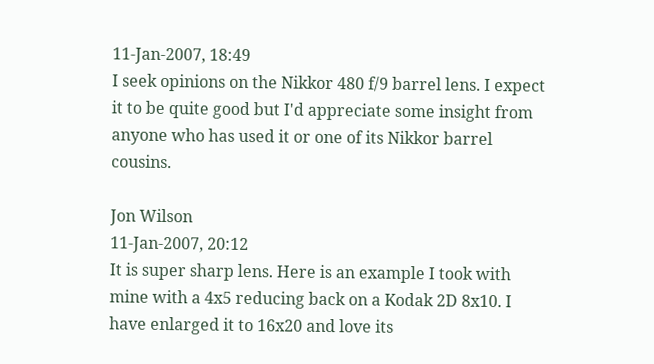11-Jan-2007, 18:49
I seek opinions on the Nikkor 480 f/9 barrel lens. I expect it to be quite good but I'd appreciate some insight from anyone who has used it or one of its Nikkor barrel cousins.

Jon Wilson
11-Jan-2007, 20:12
It is super sharp lens. Here is an example I took with mine with a 4x5 reducing back on a Kodak 2D 8x10. I have enlarged it to 16x20 and love its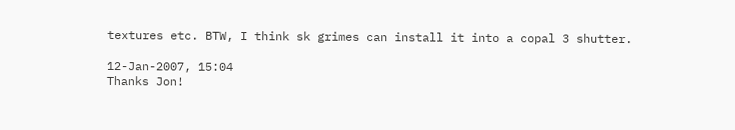textures etc. BTW, I think sk grimes can install it into a copal 3 shutter.

12-Jan-2007, 15:04
Thanks Jon!